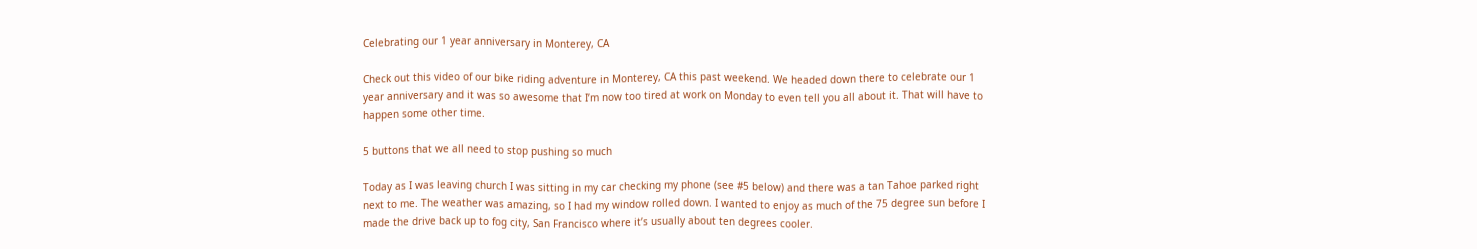Celebrating our 1 year anniversary in Monterey, CA

Check out this video of our bike riding adventure in Monterey, CA this past weekend. We headed down there to celebrate our 1 year anniversary and it was so awesome that I’m now too tired at work on Monday to even tell you all about it. That will have to happen some other time.

5 buttons that we all need to stop pushing so much

Today as I was leaving church I was sitting in my car checking my phone (see #5 below) and there was a tan Tahoe parked right next to me. The weather was amazing, so I had my window rolled down. I wanted to enjoy as much of the 75 degree sun before I made the drive back up to fog city, San Francisco where it’s usually about ten degrees cooler.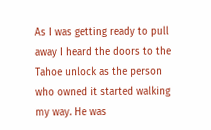As I was getting ready to pull away I heard the doors to the Tahoe unlock as the person who owned it started walking my way. He was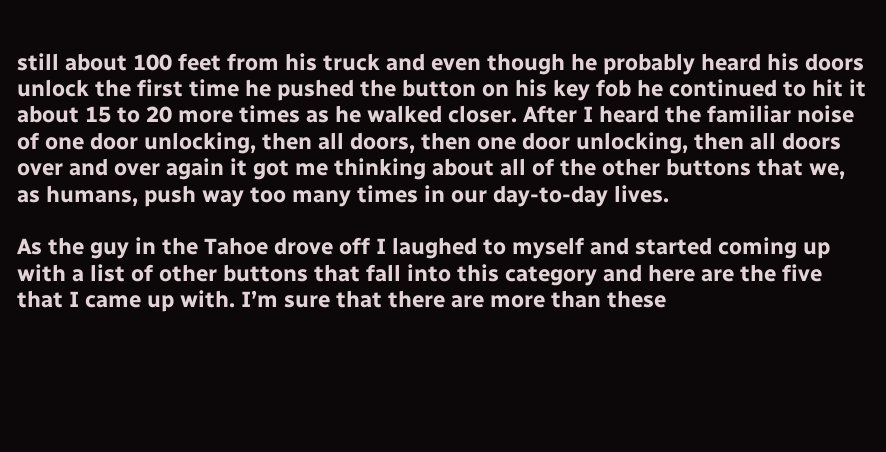still about 100 feet from his truck and even though he probably heard his doors unlock the first time he pushed the button on his key fob he continued to hit it about 15 to 20 more times as he walked closer. After I heard the familiar noise of one door unlocking, then all doors, then one door unlocking, then all doors over and over again it got me thinking about all of the other buttons that we, as humans, push way too many times in our day-to-day lives.

As the guy in the Tahoe drove off I laughed to myself and started coming up with a list of other buttons that fall into this category and here are the five that I came up with. I’m sure that there are more than these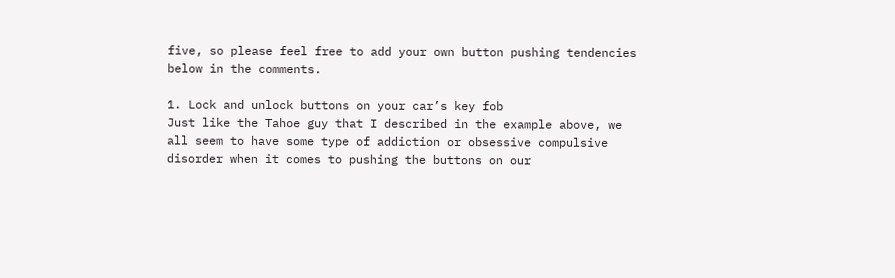five, so please feel free to add your own button pushing tendencies below in the comments.

1. Lock and unlock buttons on your car’s key fob
Just like the Tahoe guy that I described in the example above, we all seem to have some type of addiction or obsessive compulsive disorder when it comes to pushing the buttons on our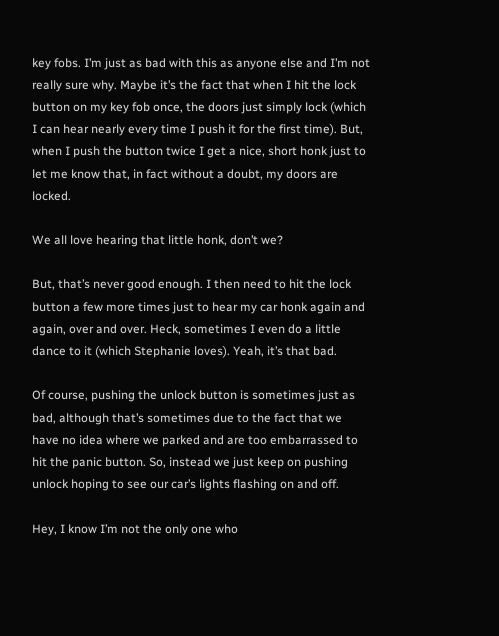key fobs. I’m just as bad with this as anyone else and I’m not really sure why. Maybe it’s the fact that when I hit the lock button on my key fob once, the doors just simply lock (which I can hear nearly every time I push it for the first time). But, when I push the button twice I get a nice, short honk just to let me know that, in fact without a doubt, my doors are locked.

We all love hearing that little honk, don’t we?

But, that’s never good enough. I then need to hit the lock button a few more times just to hear my car honk again and again, over and over. Heck, sometimes I even do a little dance to it (which Stephanie loves). Yeah, it’s that bad.

Of course, pushing the unlock button is sometimes just as bad, although that’s sometimes due to the fact that we have no idea where we parked and are too embarrassed to hit the panic button. So, instead we just keep on pushing unlock hoping to see our car’s lights flashing on and off.

Hey, I know I’m not the only one who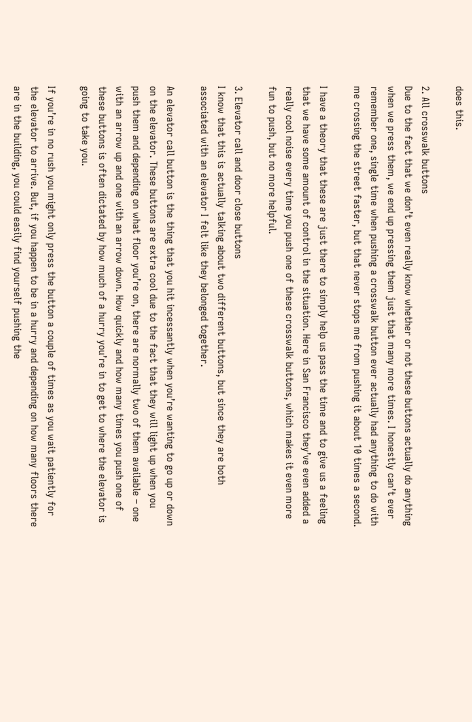does this.

2. All crosswalk buttons
Due to the fact that we don’t even really know whether or not these buttons actually do anything when we press them, we end up pressing them just that many more times. I honestly can’t ever remember one, single time when pushing a crosswalk button ever actually had anything to do with me crossing the street faster, but that never stops me from pushing it about 10 times a second.

I have a theory that these are just there to simply help us pass the time and to give us a feeling that we have some amount of control in the situation. Here in San Francisco they’ve even added a really cool noise every time you push one of these crosswalk buttons, which makes it even more fun to push, but no more helpful.

3. Elevator call and door close buttons
I know that this is actually talking about two different buttons, but since they are both associated with an elevator I felt like they belonged together.

An elevator call button is the thing that you hit incessantly when you’re wanting to go up or down on the elevator. These buttons are extra cool due to the fact that they will light up when you push them and depending on what floor you’re on, there are normally two of them available – one with an arrow up and one with an arrow down. How quickly and how many times you push one of these buttons is often dictated by how much of a hurry you’re in to get to where the elevator is going to take you.

If you’re in no rush you might only press the button a couple of times as you wait patiently for the elevator to arrive. But, if you happen to be in a hurry and depending on how many floors there are in the building, you could easily find yourself pushing the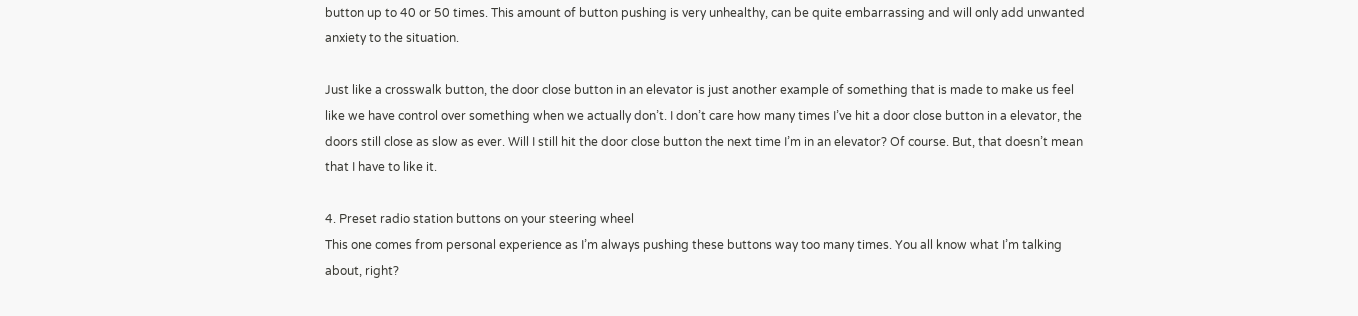button up to 40 or 50 times. This amount of button pushing is very unhealthy, can be quite embarrassing and will only add unwanted anxiety to the situation.

Just like a crosswalk button, the door close button in an elevator is just another example of something that is made to make us feel like we have control over something when we actually don’t. I don’t care how many times I’ve hit a door close button in a elevator, the doors still close as slow as ever. Will I still hit the door close button the next time I’m in an elevator? Of course. But, that doesn’t mean that I have to like it.

4. Preset radio station buttons on your steering wheel
This one comes from personal experience as I’m always pushing these buttons way too many times. You all know what I’m talking about, right?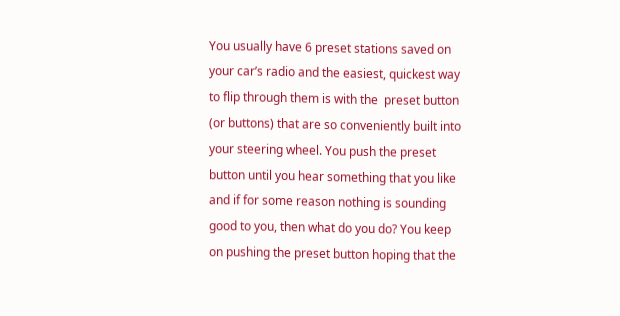You usually have 6 preset stations saved on your car’s radio and the easiest, quickest way to flip through them is with the  preset button (or buttons) that are so conveniently built into your steering wheel. You push the preset button until you hear something that you like and if for some reason nothing is sounding good to you, then what do you do? You keep on pushing the preset button hoping that the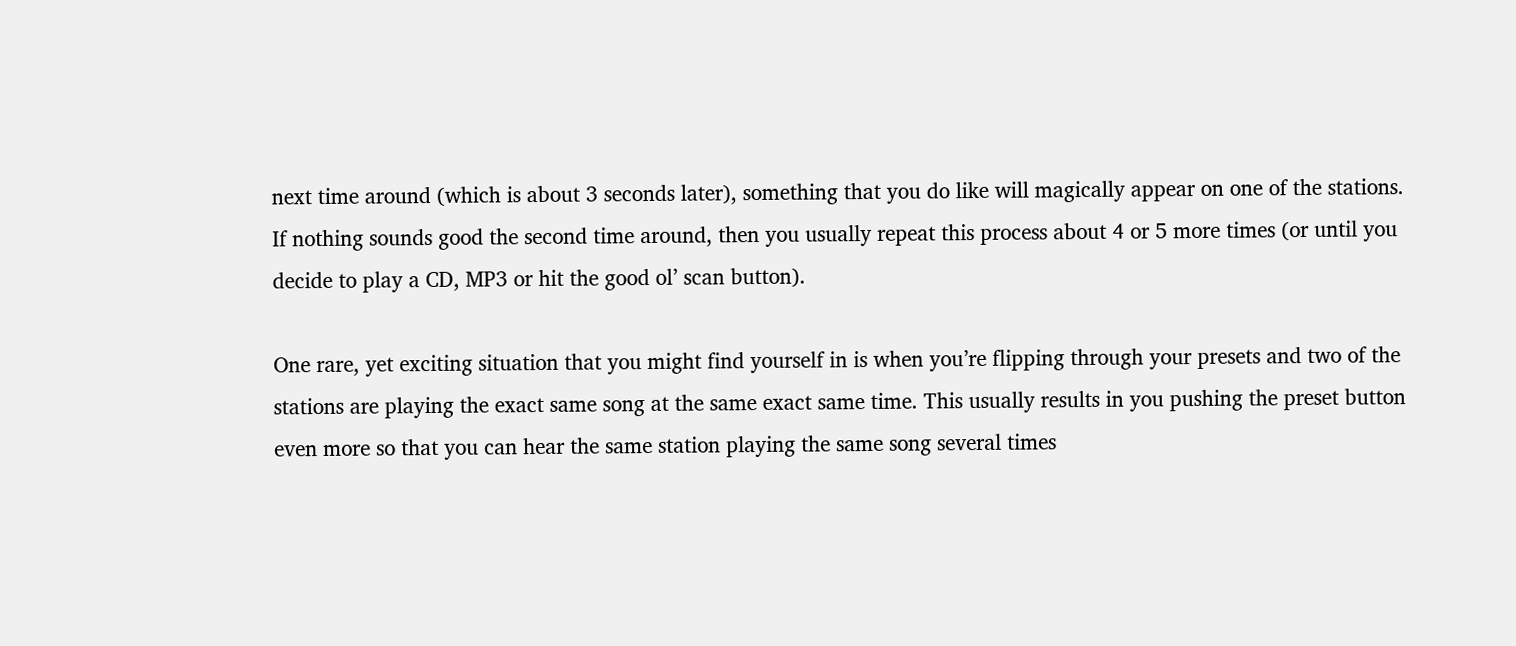next time around (which is about 3 seconds later), something that you do like will magically appear on one of the stations. If nothing sounds good the second time around, then you usually repeat this process about 4 or 5 more times (or until you decide to play a CD, MP3 or hit the good ol’ scan button).

One rare, yet exciting situation that you might find yourself in is when you’re flipping through your presets and two of the stations are playing the exact same song at the same exact same time. This usually results in you pushing the preset button even more so that you can hear the same station playing the same song several times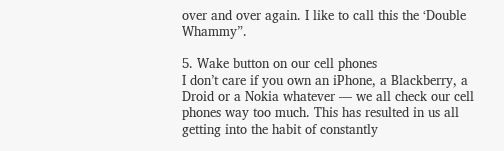over and over again. I like to call this the ‘Double Whammy”.

5. Wake button on our cell phones
I don’t care if you own an iPhone, a Blackberry, a Droid or a Nokia whatever — we all check our cell phones way too much. This has resulted in us all getting into the habit of constantly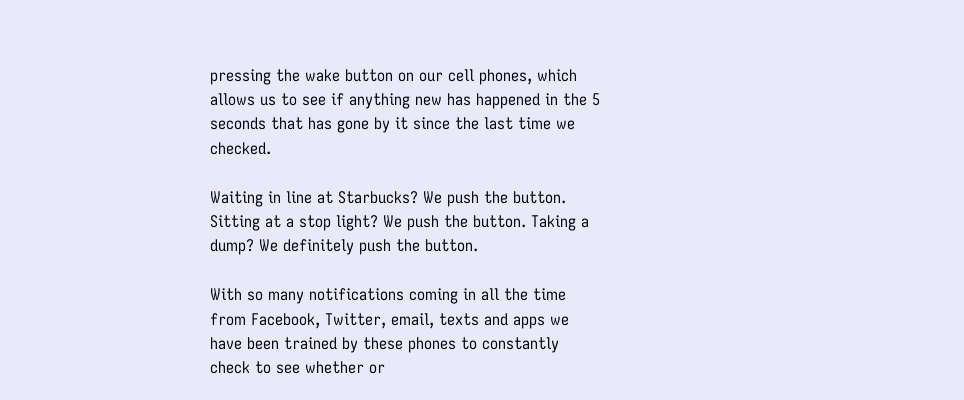pressing the wake button on our cell phones, which allows us to see if anything new has happened in the 5 seconds that has gone by it since the last time we checked.

Waiting in line at Starbucks? We push the button. Sitting at a stop light? We push the button. Taking a dump? We definitely push the button.

With so many notifications coming in all the time from Facebook, Twitter, email, texts and apps we have been trained by these phones to constantly check to see whether or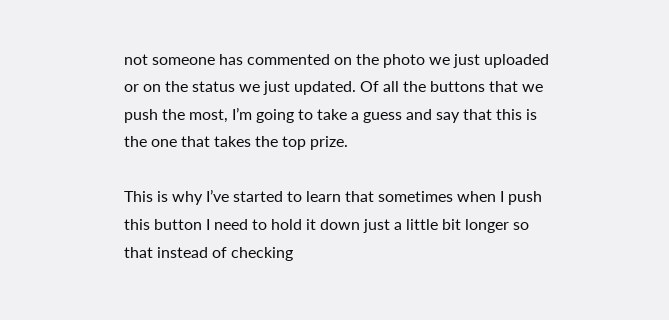not someone has commented on the photo we just uploaded or on the status we just updated. Of all the buttons that we push the most, I’m going to take a guess and say that this is the one that takes the top prize.

This is why I’ve started to learn that sometimes when I push this button I need to hold it down just a little bit longer so that instead of checking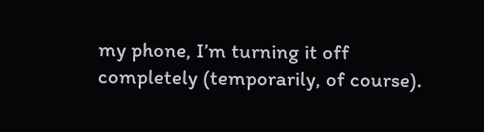my phone, I’m turning it off completely (temporarily, of course).